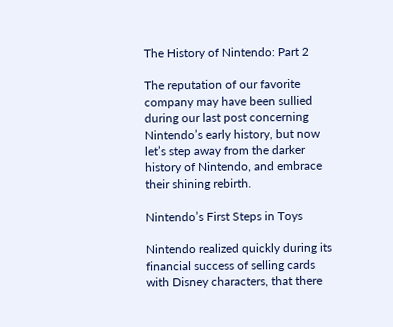The History of Nintendo: Part 2

The reputation of our favorite company may have been sullied during our last post concerning Nintendo’s early history, but now let’s step away from the darker history of Nintendo, and embrace their shining rebirth.

Nintendo’s First Steps in Toys

Nintendo realized quickly during its financial success of selling cards with Disney characters, that there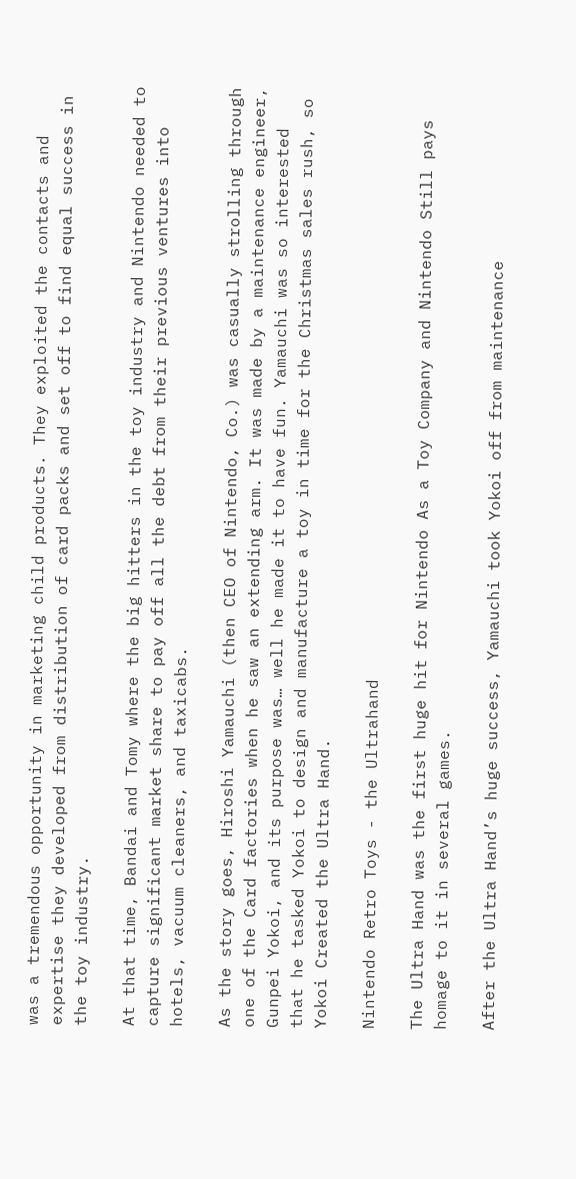was a tremendous opportunity in marketing child products. They exploited the contacts and expertise they developed from distribution of card packs and set off to find equal success in the toy industry.

At that time, Bandai and Tomy where the big hitters in the toy industry and Nintendo needed to capture significant market share to pay off all the debt from their previous ventures into hotels, vacuum cleaners, and taxicabs.

As the story goes, Hiroshi Yamauchi (then CEO of Nintendo, Co.) was casually strolling through one of the Card factories when he saw an extending arm. It was made by a maintenance engineer, Gunpei Yokoi, and its purpose was… well he made it to have fun. Yamauchi was so interested that he tasked Yokoi to design and manufacture a toy in time for the Christmas sales rush, so Yokoi Created the Ultra Hand.

Nintendo Retro Toys - the Ultrahand

The Ultra Hand was the first huge hit for Nintendo As a Toy Company and Nintendo Still pays homage to it in several games.

After the Ultra Hand’s huge success, Yamauchi took Yokoi off from maintenance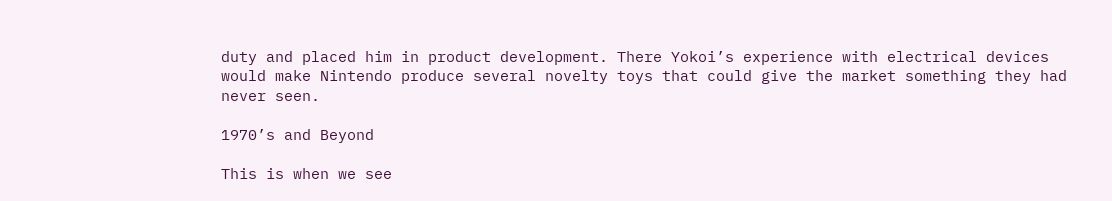duty and placed him in product development. There Yokoi’s experience with electrical devices would make Nintendo produce several novelty toys that could give the market something they had never seen.

1970’s and Beyond

This is when we see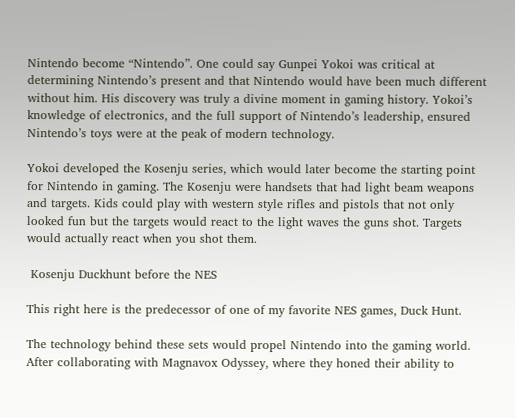Nintendo become “Nintendo”. One could say Gunpei Yokoi was critical at determining Nintendo’s present and that Nintendo would have been much different without him. His discovery was truly a divine moment in gaming history. Yokoi’s knowledge of electronics, and the full support of Nintendo’s leadership, ensured Nintendo’s toys were at the peak of modern technology.

Yokoi developed the Kosenju series, which would later become the starting point for Nintendo in gaming. The Kosenju were handsets that had light beam weapons and targets. Kids could play with western style rifles and pistols that not only looked fun but the targets would react to the light waves the guns shot. Targets would actually react when you shot them.

 Kosenju Duckhunt before the NES

This right here is the predecessor of one of my favorite NES games, Duck Hunt.

The technology behind these sets would propel Nintendo into the gaming world. After collaborating with Magnavox Odyssey, where they honed their ability to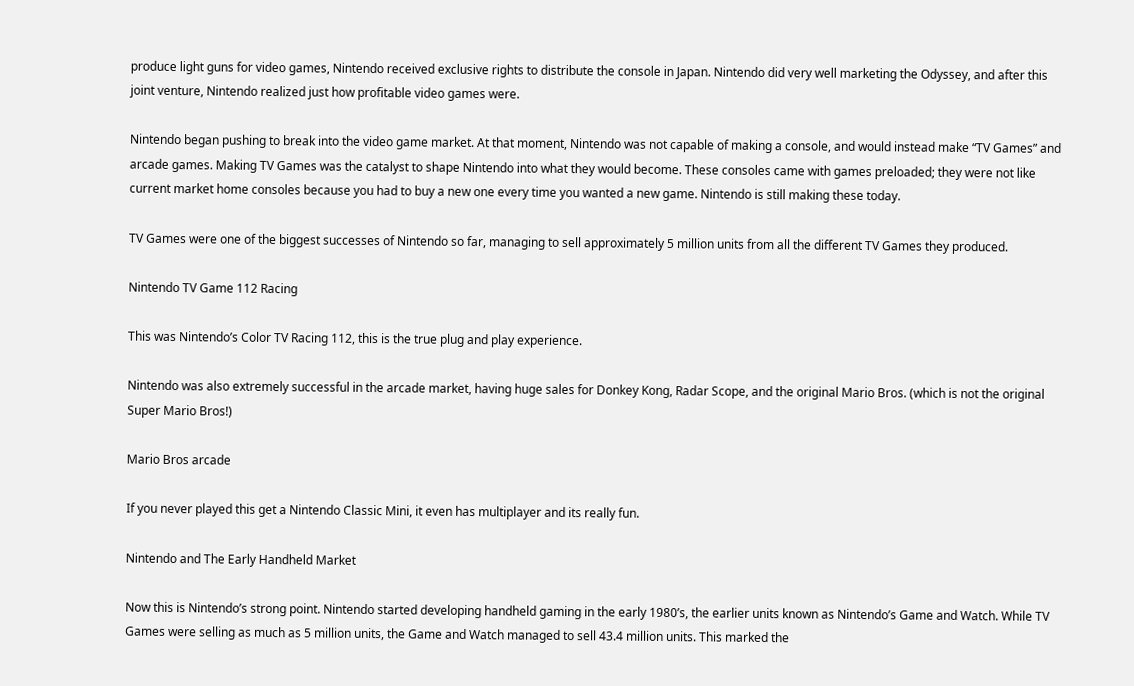produce light guns for video games, Nintendo received exclusive rights to distribute the console in Japan. Nintendo did very well marketing the Odyssey, and after this joint venture, Nintendo realized just how profitable video games were.

Nintendo began pushing to break into the video game market. At that moment, Nintendo was not capable of making a console, and would instead make “TV Games” and arcade games. Making TV Games was the catalyst to shape Nintendo into what they would become. These consoles came with games preloaded; they were not like current market home consoles because you had to buy a new one every time you wanted a new game. Nintendo is still making these today.

TV Games were one of the biggest successes of Nintendo so far, managing to sell approximately 5 million units from all the different TV Games they produced.

Nintendo TV Game 112 Racing

This was Nintendo’s Color TV Racing 112, this is the true plug and play experience.

Nintendo was also extremely successful in the arcade market, having huge sales for Donkey Kong, Radar Scope, and the original Mario Bros. (which is not the original Super Mario Bros!)

Mario Bros arcade

If you never played this get a Nintendo Classic Mini, it even has multiplayer and its really fun.

Nintendo and The Early Handheld Market

Now this is Nintendo’s strong point. Nintendo started developing handheld gaming in the early 1980’s, the earlier units known as Nintendo’s Game and Watch. While TV Games were selling as much as 5 million units, the Game and Watch managed to sell 43.4 million units. This marked the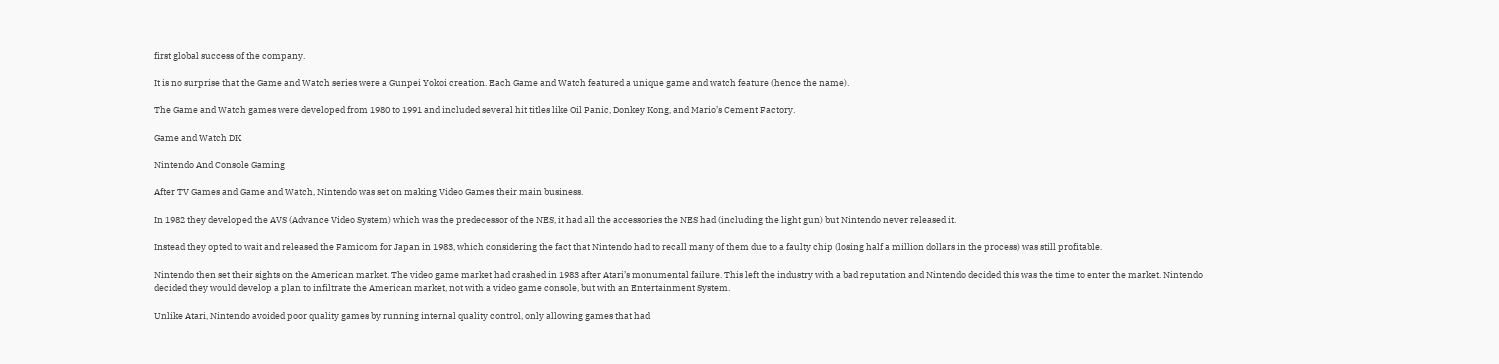first global success of the company.

It is no surprise that the Game and Watch series were a Gunpei Yokoi creation. Each Game and Watch featured a unique game and watch feature (hence the name).

The Game and Watch games were developed from 1980 to 1991 and included several hit titles like Oil Panic, Donkey Kong, and Mario’s Cement Factory.

Game and Watch DK

Nintendo And Console Gaming

After TV Games and Game and Watch, Nintendo was set on making Video Games their main business.

In 1982 they developed the AVS (Advance Video System) which was the predecessor of the NES, it had all the accessories the NES had (including the light gun) but Nintendo never released it.

Instead they opted to wait and released the Famicom for Japan in 1983, which considering the fact that Nintendo had to recall many of them due to a faulty chip (losing half a million dollars in the process) was still profitable.

Nintendo then set their sights on the American market. The video game market had crashed in 1983 after Atari’s monumental failure. This left the industry with a bad reputation and Nintendo decided this was the time to enter the market. Nintendo decided they would develop a plan to infiltrate the American market, not with a video game console, but with an Entertainment System.

Unlike Atari, Nintendo avoided poor quality games by running internal quality control, only allowing games that had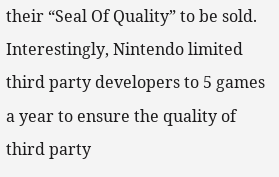their “Seal Of Quality” to be sold. Interestingly, Nintendo limited third party developers to 5 games a year to ensure the quality of third party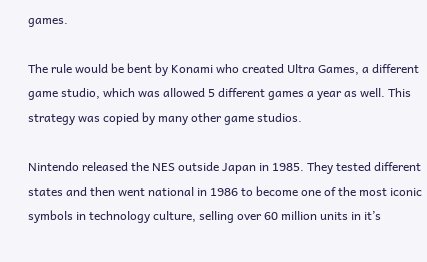games.

The rule would be bent by Konami who created Ultra Games, a different game studio, which was allowed 5 different games a year as well. This strategy was copied by many other game studios.

Nintendo released the NES outside Japan in 1985. They tested different states and then went national in 1986 to become one of the most iconic symbols in technology culture, selling over 60 million units in it’s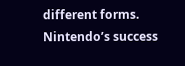different forms. Nintendo’s success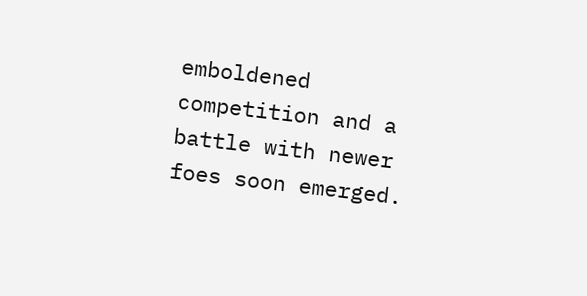emboldened competition and a battle with newer foes soon emerged.